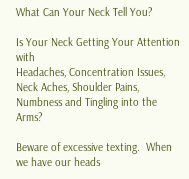What Can Your Neck Tell You?

Is Your Neck Getting Your Attention with
Headaches, Concentration Issues, Neck Aches, Shoulder Pains,
Numbness and Tingling into the Arms?

Beware of excessive texting.  When we have our heads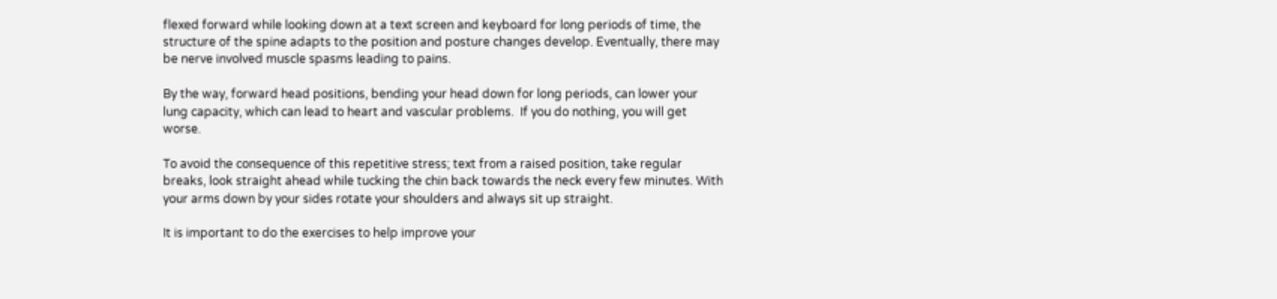flexed forward while looking down at a text screen and keyboard for long periods of time, the structure of the spine adapts to the position and posture changes develop. Eventually, there may be nerve involved muscle spasms leading to pains.

By the way, forward head positions, bending your head down for long periods, can lower your lung capacity, which can lead to heart and vascular problems.  If you do nothing, you will get worse.

To avoid the consequence of this repetitive stress; text from a raised position, take regular breaks, look straight ahead while tucking the chin back towards the neck every few minutes. With your arms down by your sides rotate your shoulders and always sit up straight.

It is important to do the exercises to help improve your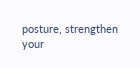posture, strengthen your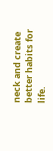neck and create better habits for life.